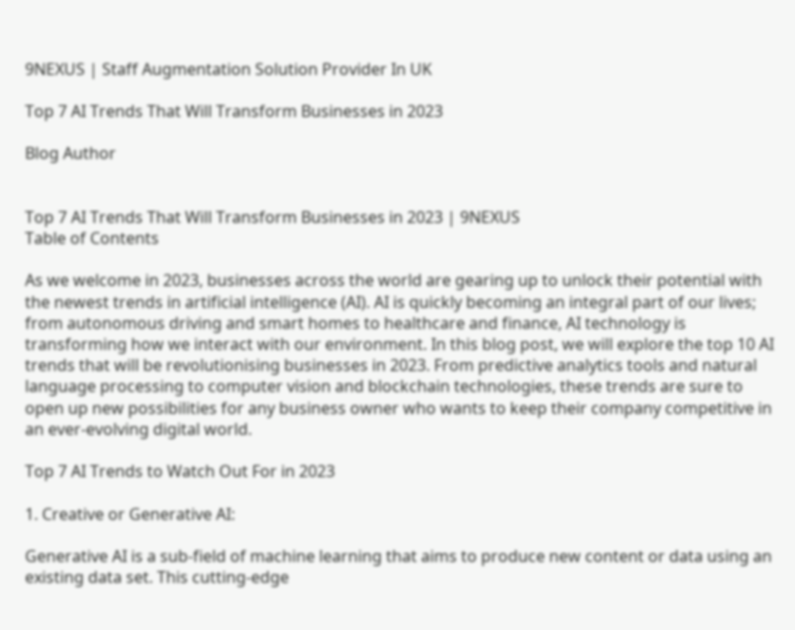9NEXUS | Staff Augmentation Solution Provider In UK

Top 7 AI Trends That Will Transform Businesses in 2023

Blog Author


Top 7 AI Trends That Will Transform Businesses in 2023 | 9NEXUS
Table of Contents

As we welcome in 2023, businesses across the world are gearing up to unlock their potential with the newest trends in artificial intelligence (AI). AI is quickly becoming an integral part of our lives; from autonomous driving and smart homes to healthcare and finance, AI technology is transforming how we interact with our environment. In this blog post, we will explore the top 10 AI trends that will be revolutionising businesses in 2023. From predictive analytics tools and natural language processing to computer vision and blockchain technologies, these trends are sure to open up new possibilities for any business owner who wants to keep their company competitive in an ever-evolving digital world.

Top 7 AI Trends to Watch Out For in 2023

1. Creative or Generative AI:

Generative AI is a sub-field of machine learning that aims to produce new content or data using an existing data set. This cutting-edge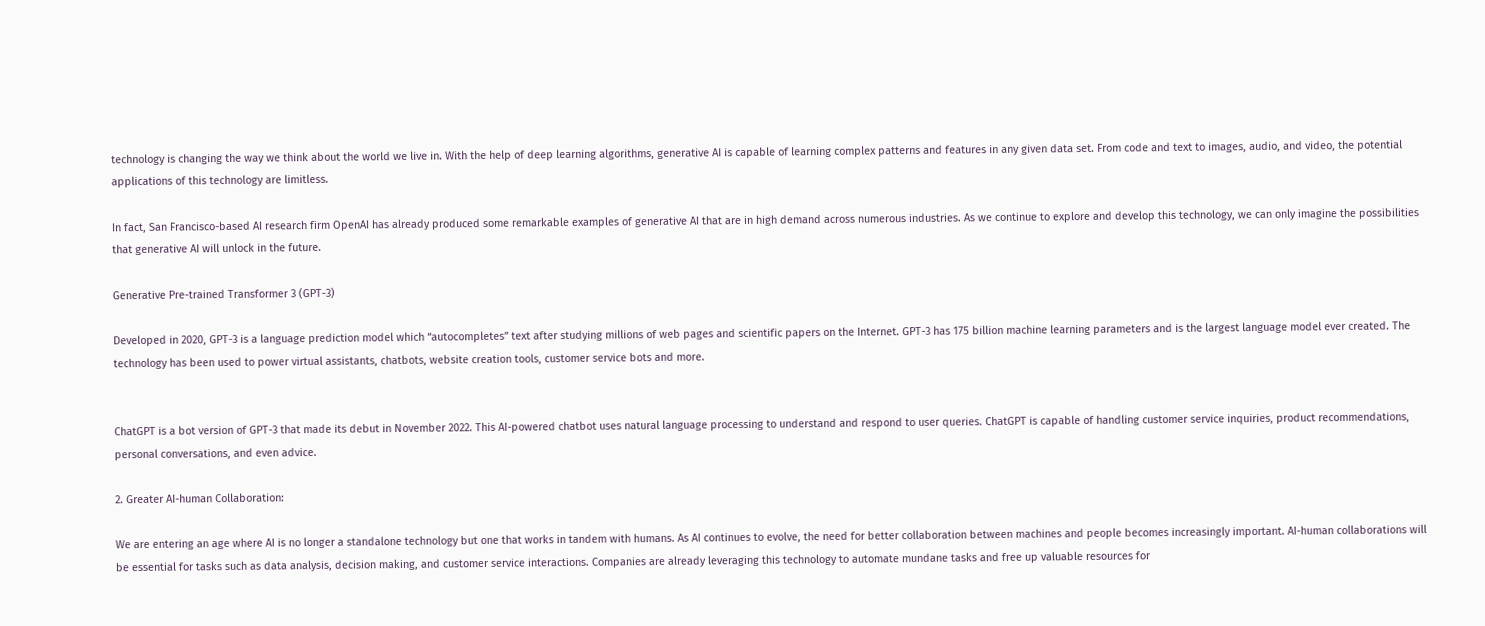technology is changing the way we think about the world we live in. With the help of deep learning algorithms, generative AI is capable of learning complex patterns and features in any given data set. From code and text to images, audio, and video, the potential applications of this technology are limitless.

In fact, San Francisco-based AI research firm OpenAI has already produced some remarkable examples of generative AI that are in high demand across numerous industries. As we continue to explore and develop this technology, we can only imagine the possibilities that generative AI will unlock in the future.

Generative Pre-trained Transformer 3 (GPT-3)

Developed in 2020, GPT-3 is a language prediction model which “autocompletes” text after studying millions of web pages and scientific papers on the Internet. GPT-3 has 175 billion machine learning parameters and is the largest language model ever created. The technology has been used to power virtual assistants, chatbots, website creation tools, customer service bots and more.


ChatGPT is a bot version of GPT-3 that made its debut in November 2022. This AI-powered chatbot uses natural language processing to understand and respond to user queries. ChatGPT is capable of handling customer service inquiries, product recommendations, personal conversations, and even advice.

2. Greater AI-human Collaboration:

We are entering an age where AI is no longer a standalone technology but one that works in tandem with humans. As AI continues to evolve, the need for better collaboration between machines and people becomes increasingly important. AI-human collaborations will be essential for tasks such as data analysis, decision making, and customer service interactions. Companies are already leveraging this technology to automate mundane tasks and free up valuable resources for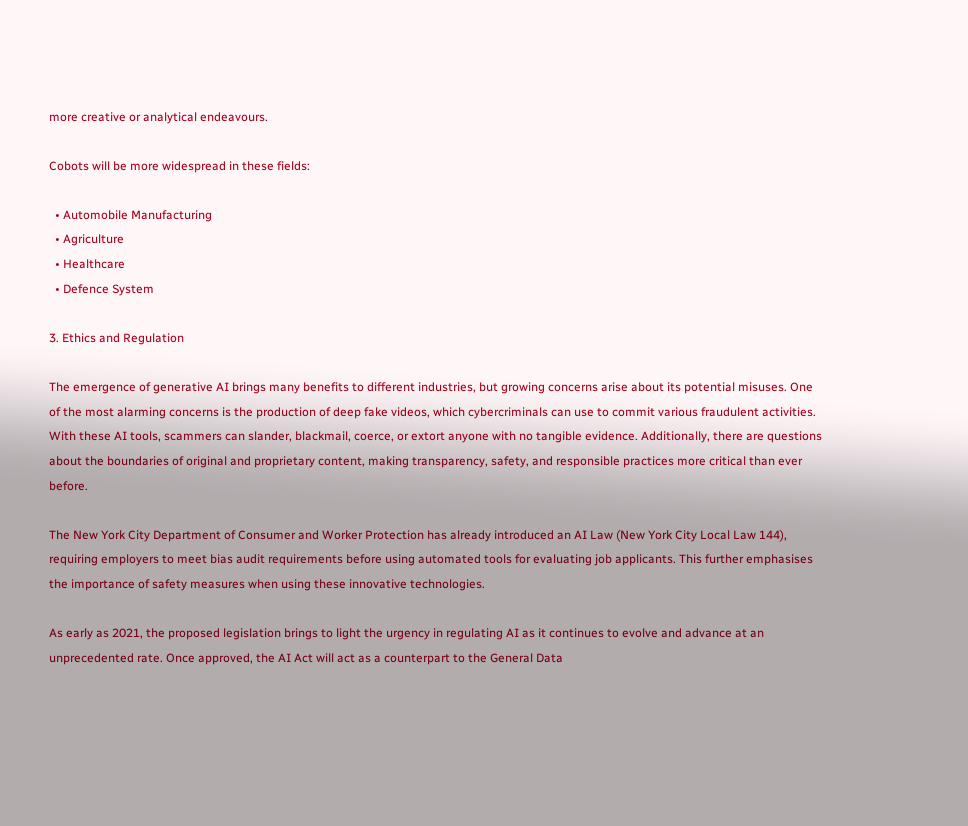more creative or analytical endeavours.

Cobots will be more widespread in these fields:

  • Automobile Manufacturing
  • Agriculture
  • Healthcare
  • Defence System

3. Ethics and Regulation

The emergence of generative AI brings many benefits to different industries, but growing concerns arise about its potential misuses. One of the most alarming concerns is the production of deep fake videos, which cybercriminals can use to commit various fraudulent activities. With these AI tools, scammers can slander, blackmail, coerce, or extort anyone with no tangible evidence. Additionally, there are questions about the boundaries of original and proprietary content, making transparency, safety, and responsible practices more critical than ever before.

The New York City Department of Consumer and Worker Protection has already introduced an AI Law (New York City Local Law 144), requiring employers to meet bias audit requirements before using automated tools for evaluating job applicants. This further emphasises the importance of safety measures when using these innovative technologies.

As early as 2021, the proposed legislation brings to light the urgency in regulating AI as it continues to evolve and advance at an unprecedented rate. Once approved, the AI Act will act as a counterpart to the General Data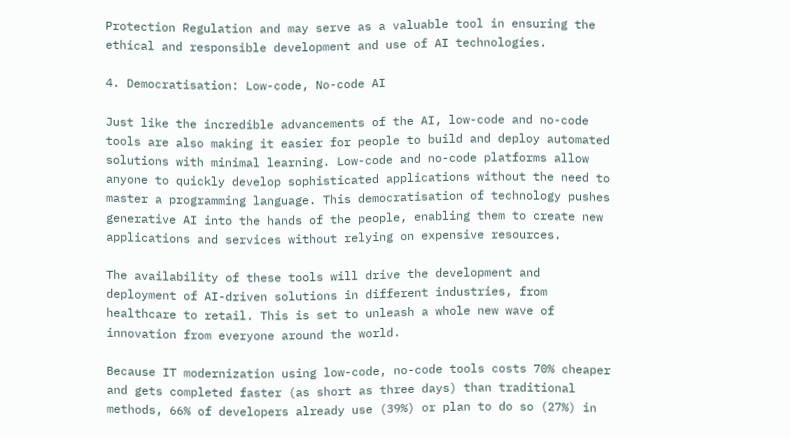Protection Regulation and may serve as a valuable tool in ensuring the ethical and responsible development and use of AI technologies.

4. Democratisation: Low-code, No-code AI

Just like the incredible advancements of the AI, low-code and no-code tools are also making it easier for people to build and deploy automated solutions with minimal learning. Low-code and no-code platforms allow anyone to quickly develop sophisticated applications without the need to master a programming language. This democratisation of technology pushes generative AI into the hands of the people, enabling them to create new applications and services without relying on expensive resources.

The availability of these tools will drive the development and deployment of AI-driven solutions in different industries, from healthcare to retail. This is set to unleash a whole new wave of innovation from everyone around the world.

Because IT modernization using low-code, no-code tools costs 70% cheaper and gets completed faster (as short as three days) than traditional methods, 66% of developers already use (39%) or plan to do so (27%) in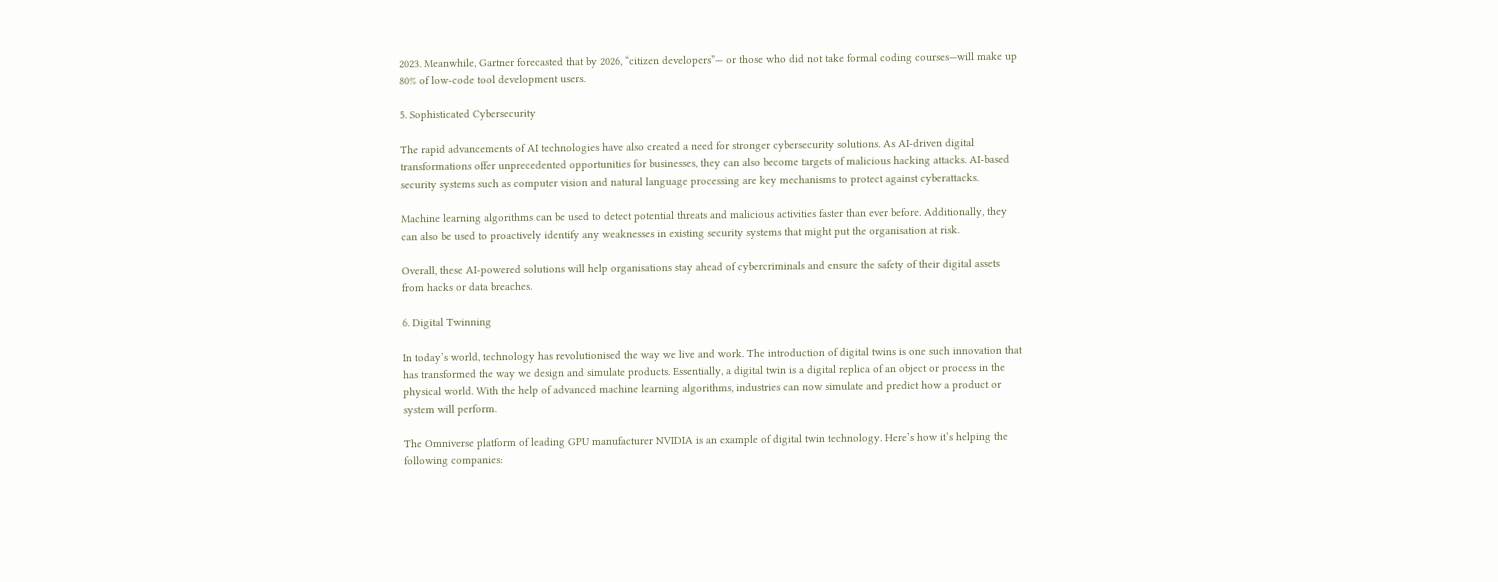2023. Meanwhile, Gartner forecasted that by 2026, “citizen developers”— or those who did not take formal coding courses—will make up 80% of low-code tool development users.

5. Sophisticated Cybersecurity

The rapid advancements of AI technologies have also created a need for stronger cybersecurity solutions. As AI-driven digital transformations offer unprecedented opportunities for businesses, they can also become targets of malicious hacking attacks. AI-based security systems such as computer vision and natural language processing are key mechanisms to protect against cyberattacks.

Machine learning algorithms can be used to detect potential threats and malicious activities faster than ever before. Additionally, they can also be used to proactively identify any weaknesses in existing security systems that might put the organisation at risk.

Overall, these AI-powered solutions will help organisations stay ahead of cybercriminals and ensure the safety of their digital assets from hacks or data breaches.

6. Digital Twinning

In today’s world, technology has revolutionised the way we live and work. The introduction of digital twins is one such innovation that has transformed the way we design and simulate products. Essentially, a digital twin is a digital replica of an object or process in the physical world. With the help of advanced machine learning algorithms, industries can now simulate and predict how a product or system will perform.

The Omniverse platform of leading GPU manufacturer NVIDIA is an example of digital twin technology. Here’s how it’s helping the following companies: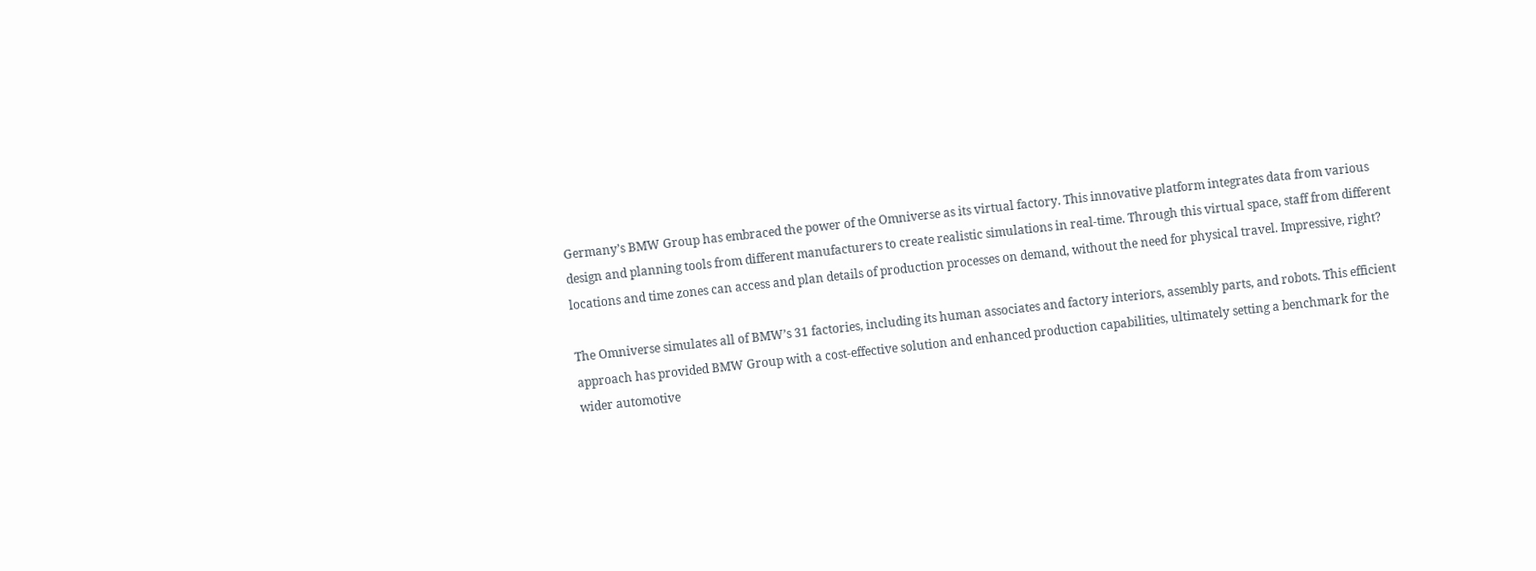Germany’s BMW Group has embraced the power of the Omniverse as its virtual factory. This innovative platform integrates data from various design and planning tools from different manufacturers to create realistic simulations in real-time. Through this virtual space, staff from different locations and time zones can access and plan details of production processes on demand, without the need for physical travel. Impressive, right?

The Omniverse simulates all of BMW’s 31 factories, including its human associates and factory interiors, assembly parts, and robots. This efficient approach has provided BMW Group with a cost-effective solution and enhanced production capabilities, ultimately setting a benchmark for the wider automotive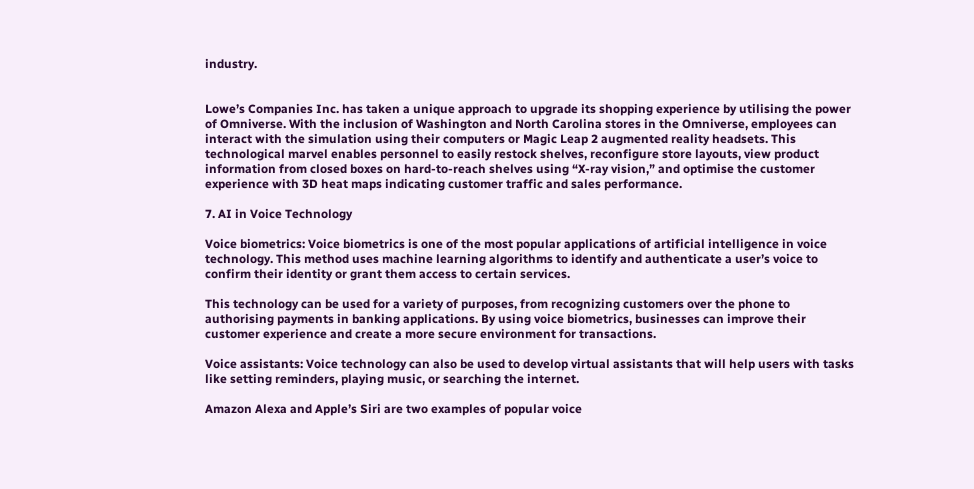industry.


Lowe’s Companies Inc. has taken a unique approach to upgrade its shopping experience by utilising the power of Omniverse. With the inclusion of Washington and North Carolina stores in the Omniverse, employees can interact with the simulation using their computers or Magic Leap 2 augmented reality headsets. This technological marvel enables personnel to easily restock shelves, reconfigure store layouts, view product information from closed boxes on hard-to-reach shelves using “X-ray vision,” and optimise the customer experience with 3D heat maps indicating customer traffic and sales performance.

7. AI in Voice Technology

Voice biometrics: Voice biometrics is one of the most popular applications of artificial intelligence in voice technology. This method uses machine learning algorithms to identify and authenticate a user’s voice to confirm their identity or grant them access to certain services.

This technology can be used for a variety of purposes, from recognizing customers over the phone to authorising payments in banking applications. By using voice biometrics, businesses can improve their customer experience and create a more secure environment for transactions.

Voice assistants: Voice technology can also be used to develop virtual assistants that will help users with tasks like setting reminders, playing music, or searching the internet.

Amazon Alexa and Apple’s Siri are two examples of popular voice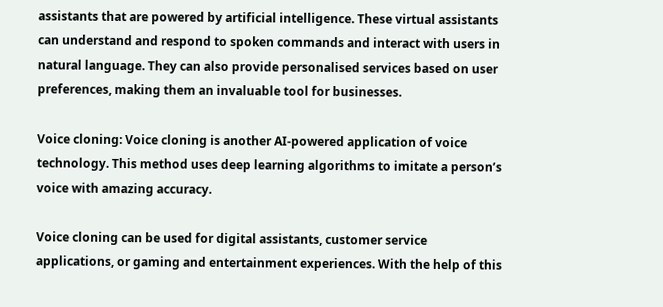assistants that are powered by artificial intelligence. These virtual assistants can understand and respond to spoken commands and interact with users in natural language. They can also provide personalised services based on user preferences, making them an invaluable tool for businesses.

Voice cloning: Voice cloning is another AI-powered application of voice technology. This method uses deep learning algorithms to imitate a person’s voice with amazing accuracy.

Voice cloning can be used for digital assistants, customer service applications, or gaming and entertainment experiences. With the help of this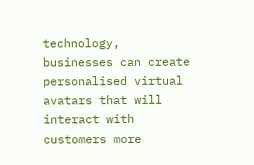technology, businesses can create personalised virtual avatars that will interact with customers more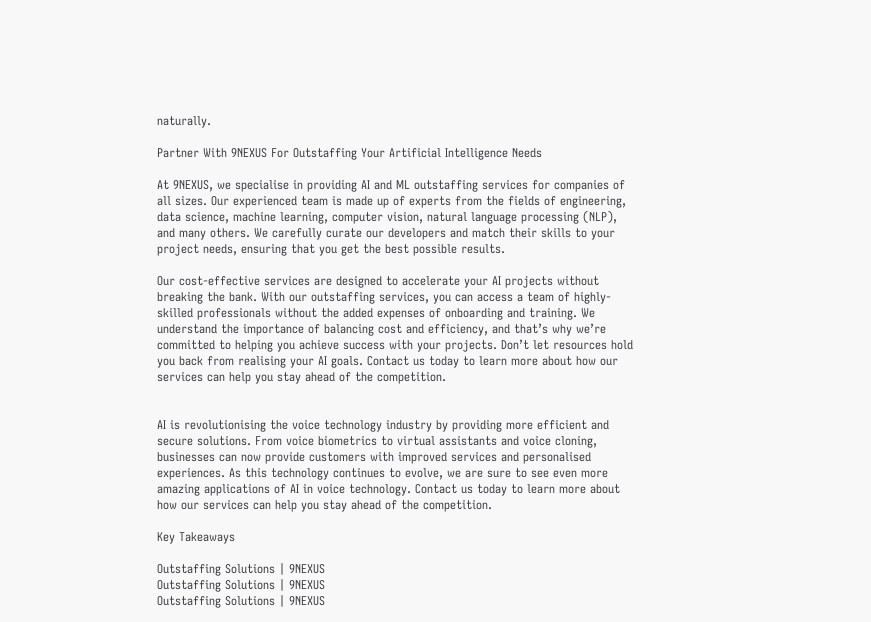naturally.

Partner With 9NEXUS For Outstaffing Your Artificial Intelligence Needs

At 9NEXUS, we specialise in providing AI and ML outstaffing services for companies of all sizes. Our experienced team is made up of experts from the fields of engineering, data science, machine learning, computer vision, natural language processing (NLP), and many others. We carefully curate our developers and match their skills to your project needs, ensuring that you get the best possible results.

Our cost-effective services are designed to accelerate your AI projects without breaking the bank. With our outstaffing services, you can access a team of highly-skilled professionals without the added expenses of onboarding and training. We understand the importance of balancing cost and efficiency, and that’s why we’re committed to helping you achieve success with your projects. Don’t let resources hold you back from realising your AI goals. Contact us today to learn more about how our services can help you stay ahead of the competition.


AI is revolutionising the voice technology industry by providing more efficient and secure solutions. From voice biometrics to virtual assistants and voice cloning, businesses can now provide customers with improved services and personalised experiences. As this technology continues to evolve, we are sure to see even more amazing applications of AI in voice technology. Contact us today to learn more about how our services can help you stay ahead of the competition.

Key Takeaways

Outstaffing Solutions | 9NEXUS
Outstaffing Solutions | 9NEXUS
Outstaffing Solutions | 9NEXUS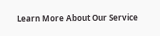Learn More About Our Service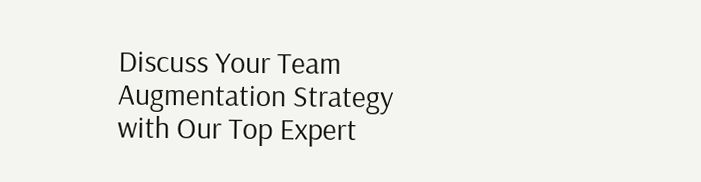Discuss Your Team Augmentation Strategy with Our Top Expert